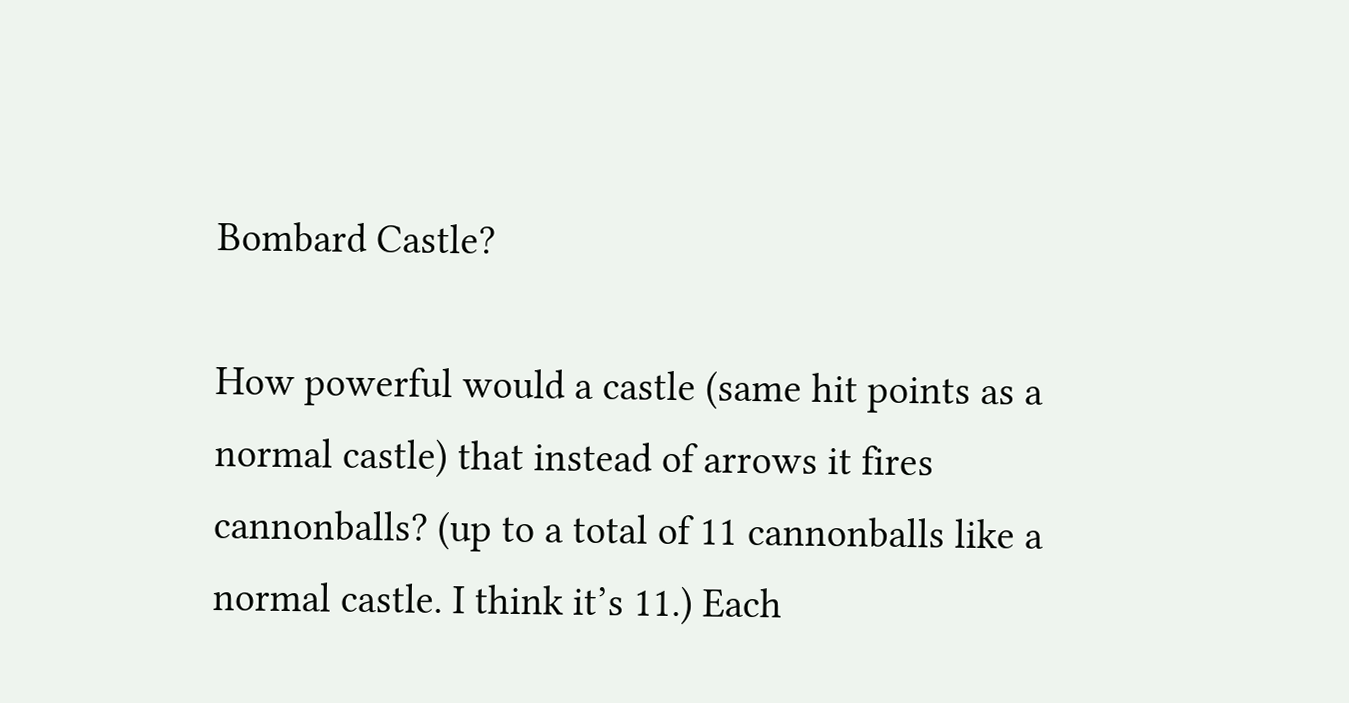Bombard Castle?

How powerful would a castle (same hit points as a normal castle) that instead of arrows it fires cannonballs? (up to a total of 11 cannonballs like a normal castle. I think it’s 11.) Each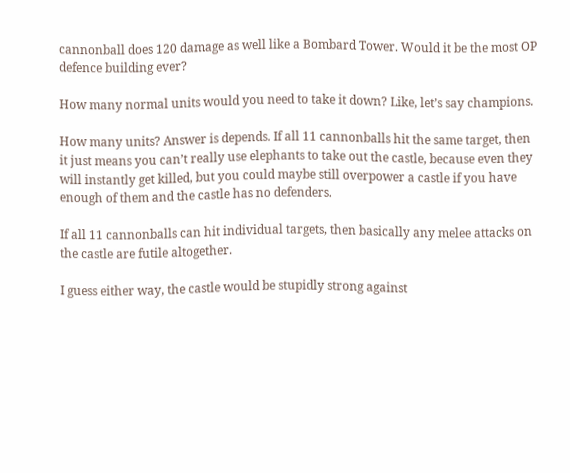cannonball does 120 damage as well like a Bombard Tower. Would it be the most OP defence building ever?

How many normal units would you need to take it down? Like, let’s say champions.

How many units? Answer is depends. If all 11 cannonballs hit the same target, then it just means you can’t really use elephants to take out the castle, because even they will instantly get killed, but you could maybe still overpower a castle if you have enough of them and the castle has no defenders.

If all 11 cannonballs can hit individual targets, then basically any melee attacks on the castle are futile altogether.

I guess either way, the castle would be stupidly strong against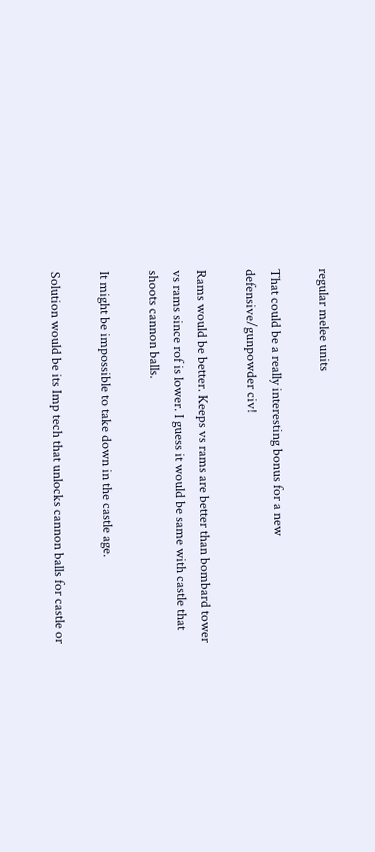regular melee units

That could be a really interesting bonus for a new defensive/gunpowder civ!

Rams would be better. Keeps vs rams are better than bombard tower vs rams since rof is lower. I guess it would be same with castle that shoots cannon balls.

It might be impossible to take down in the castle age.

Solution would be its Imp tech that unlocks cannon balls for castle or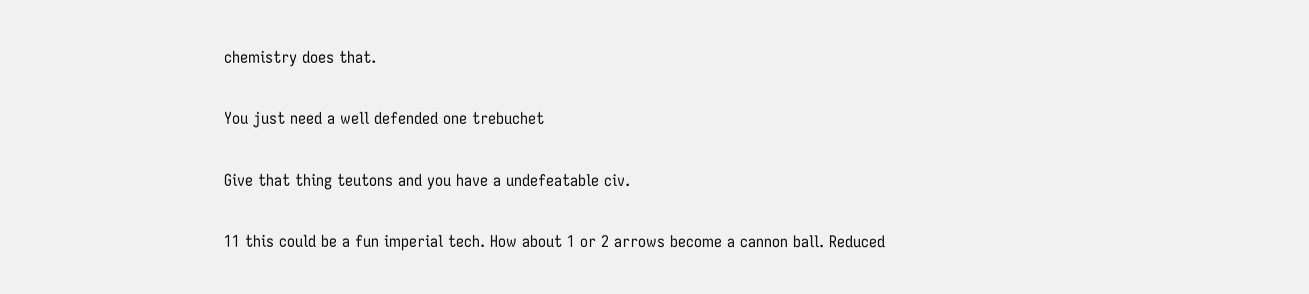chemistry does that.

You just need a well defended one trebuchet

Give that thing teutons and you have a undefeatable civ.

11 this could be a fun imperial tech. How about 1 or 2 arrows become a cannon ball. Reduced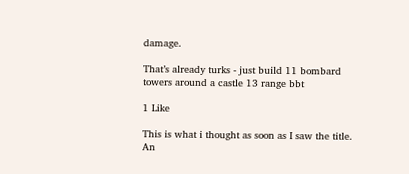damage.

That’s already turks - just build 11 bombard towers around a castle 13 range bbt

1 Like

This is what i thought as soon as I saw the title. An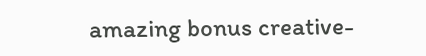amazing bonus creative-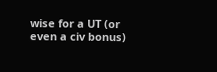wise for a UT (or even a civ bonus)